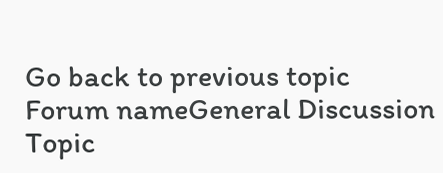Go back to previous topic
Forum nameGeneral Discussion
Topic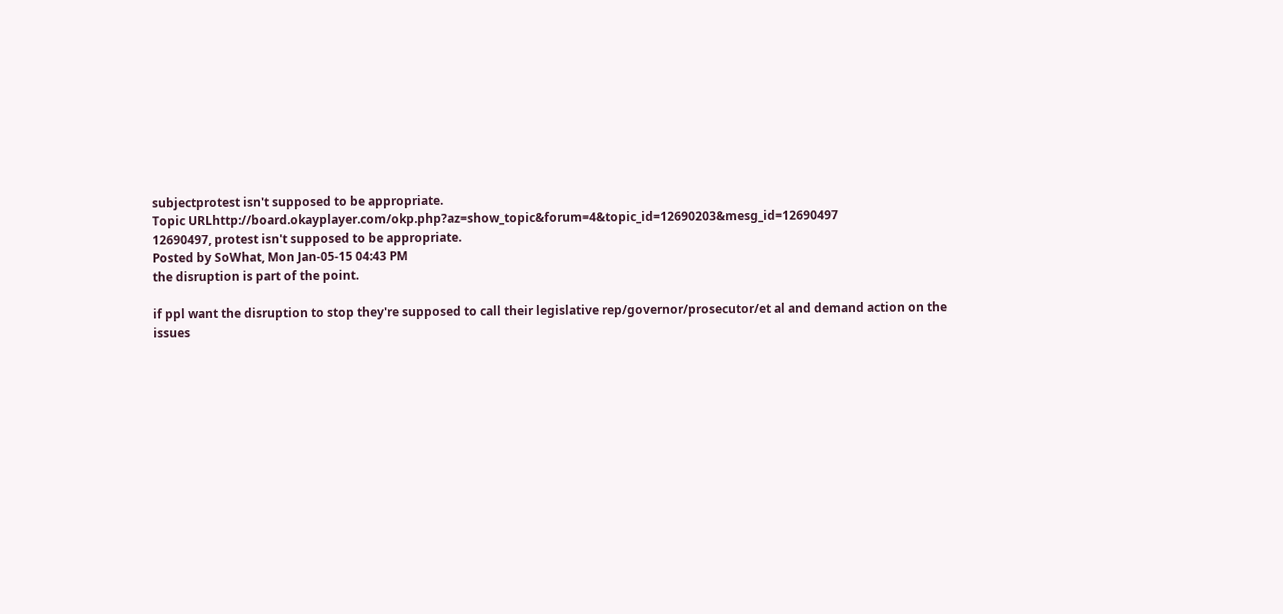subjectprotest isn't supposed to be appropriate.
Topic URLhttp://board.okayplayer.com/okp.php?az=show_topic&forum=4&topic_id=12690203&mesg_id=12690497
12690497, protest isn't supposed to be appropriate.
Posted by SoWhat, Mon Jan-05-15 04:43 PM
the disruption is part of the point.

if ppl want the disruption to stop they're supposed to call their legislative rep/governor/prosecutor/et al and demand action on the issues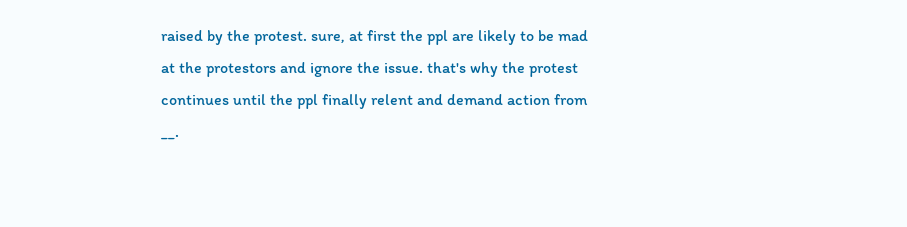raised by the protest. sure, at first the ppl are likely to be mad at the protestors and ignore the issue. that's why the protest continues until the ppl finally relent and demand action from __.